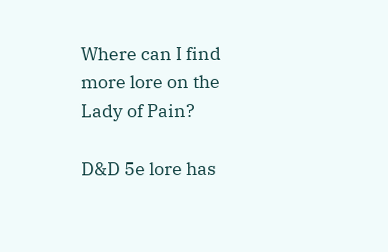Where can I find more lore on the Lady of Pain?

D&D 5e lore has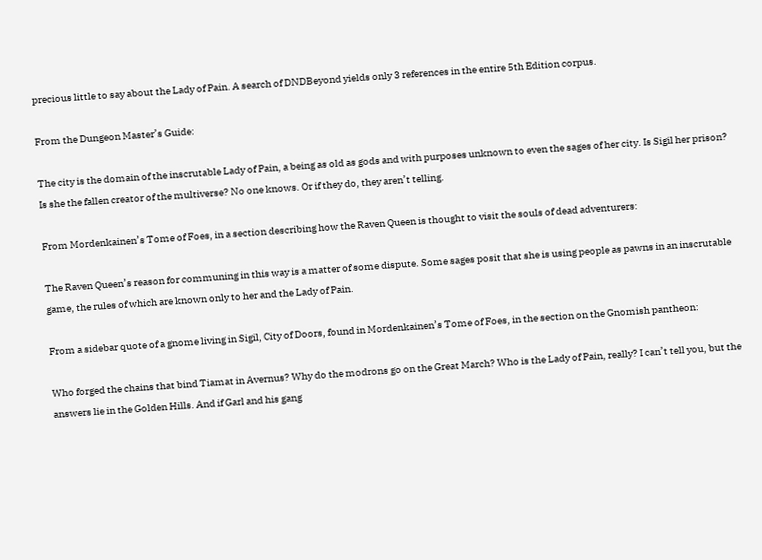precious little to say about the Lady of Pain. A search of DNDBeyond yields only 3 references in the entire 5th Edition corpus.

From the Dungeon Master’s Guide:

The city is the domain of the inscrutable Lady of Pain, a being as old as gods and with purposes unknown to even the sages of her city. Is Sigil her prison? Is she the fallen creator of the multiverse? No one knows. Or if they do, they aren’t telling.

From Mordenkainen’s Tome of Foes, in a section describing how the Raven Queen is thought to visit the souls of dead adventurers:

The Raven Queen’s reason for communing in this way is a matter of some dispute. Some sages posit that she is using people as pawns in an inscrutable game, the rules of which are known only to her and the Lady of Pain.

From a sidebar quote of a gnome living in Sigil, City of Doors, found in Mordenkainen’s Tome of Foes, in the section on the Gnomish pantheon:

Who forged the chains that bind Tiamat in Avernus? Why do the modrons go on the Great March? Who is the Lady of Pain, really? I can’t tell you, but the answers lie in the Golden Hills. And if Garl and his gang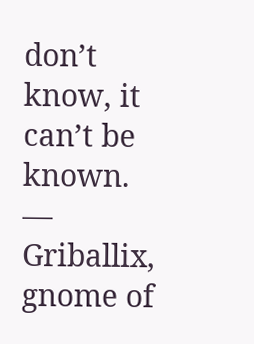don’t know, it can’t be known.
— Griballix, gnome of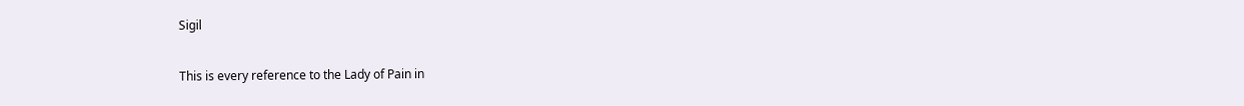Sigil

This is every reference to the Lady of Pain in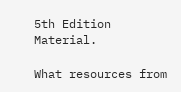5th Edition Material.

What resources from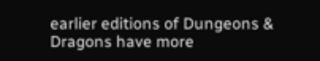earlier editions of Dungeons & Dragons have more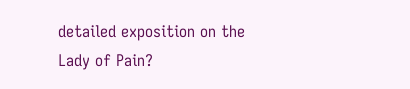detailed exposition on the Lady of Pain?